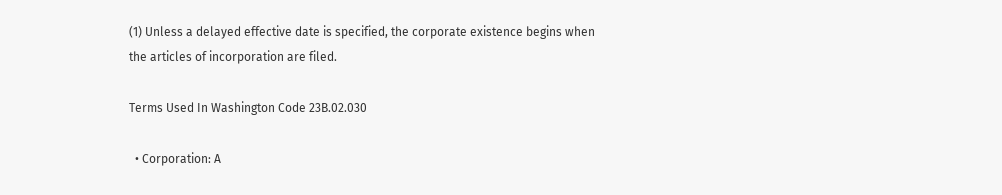(1) Unless a delayed effective date is specified, the corporate existence begins when the articles of incorporation are filed.

Terms Used In Washington Code 23B.02.030

  • Corporation: A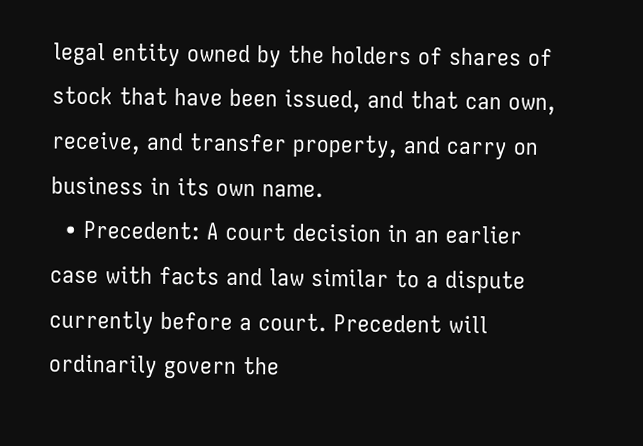legal entity owned by the holders of shares of stock that have been issued, and that can own, receive, and transfer property, and carry on business in its own name.
  • Precedent: A court decision in an earlier case with facts and law similar to a dispute currently before a court. Precedent will ordinarily govern the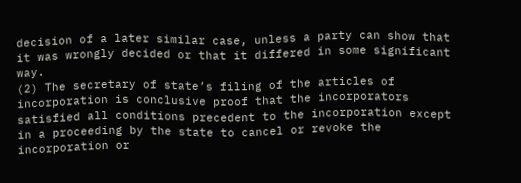decision of a later similar case, unless a party can show that it was wrongly decided or that it differed in some significant way.
(2) The secretary of state’s filing of the articles of incorporation is conclusive proof that the incorporators satisfied all conditions precedent to the incorporation except in a proceeding by the state to cancel or revoke the incorporation or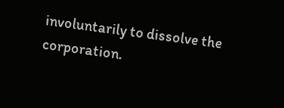involuntarily to dissolve the corporation.